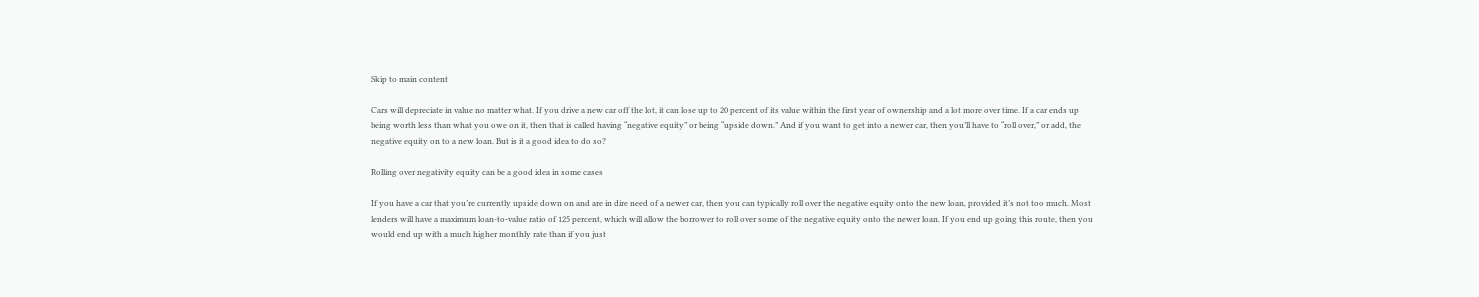Skip to main content

Cars will depreciate in value no matter what. If you drive a new car off the lot, it can lose up to 20 percent of its value within the first year of ownership and a lot more over time. If a car ends up being worth less than what you owe on it, then that is called having “negative equity” or being “upside down.” And if you want to get into a newer car, then you’ll have to “roll over,” or add, the negative equity on to a new loan. But is it a good idea to do so?

Rolling over negativity equity can be a good idea in some cases

If you have a car that you’re currently upside down on and are in dire need of a newer car, then you can typically roll over the negative equity onto the new loan, provided it’s not too much. Most lenders will have a maximum loan-to-value ratio of 125 percent, which will allow the borrower to roll over some of the negative equity onto the newer loan. If you end up going this route, then you would end up with a much higher monthly rate than if you just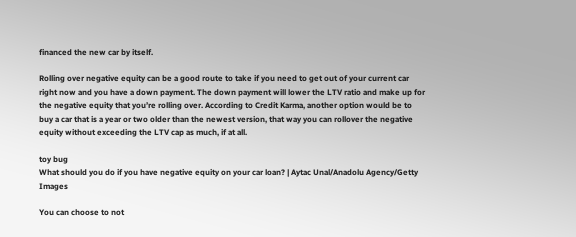financed the new car by itself.

Rolling over negative equity can be a good route to take if you need to get out of your current car right now and you have a down payment. The down payment will lower the LTV ratio and make up for the negative equity that you’re rolling over. According to Credit Karma, another option would be to buy a car that is a year or two older than the newest version, that way you can rollover the negative equity without exceeding the LTV cap as much, if at all.

toy bug
What should you do if you have negative equity on your car loan? | Aytac Unal/Anadolu Agency/Getty Images

You can choose to not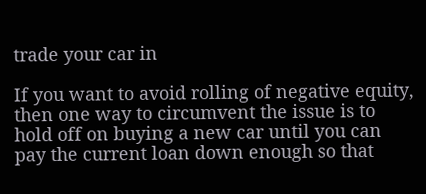trade your car in

If you want to avoid rolling of negative equity, then one way to circumvent the issue is to hold off on buying a new car until you can pay the current loan down enough so that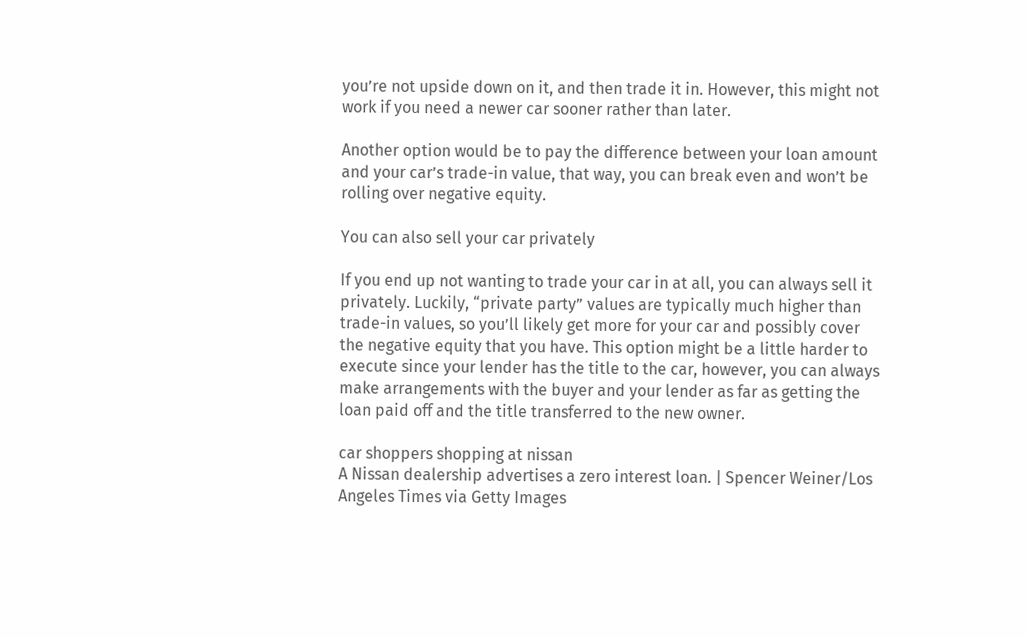you’re not upside down on it, and then trade it in. However, this might not work if you need a newer car sooner rather than later.

Another option would be to pay the difference between your loan amount and your car’s trade-in value, that way, you can break even and won’t be rolling over negative equity.

You can also sell your car privately

If you end up not wanting to trade your car in at all, you can always sell it privately. Luckily, “private party” values are typically much higher than trade-in values, so you’ll likely get more for your car and possibly cover the negative equity that you have. This option might be a little harder to execute since your lender has the title to the car, however, you can always make arrangements with the buyer and your lender as far as getting the loan paid off and the title transferred to the new owner.

car shoppers shopping at nissan
A Nissan dealership advertises a zero interest loan. | Spencer Weiner/Los Angeles Times via Getty Images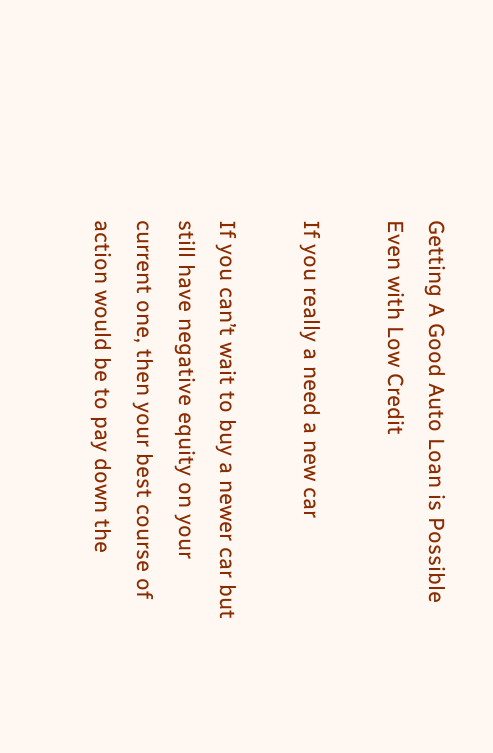Getting A Good Auto Loan is Possible Even with Low Credit

If you really a need a new car

If you can’t wait to buy a newer car but still have negative equity on your current one, then your best course of action would be to pay down the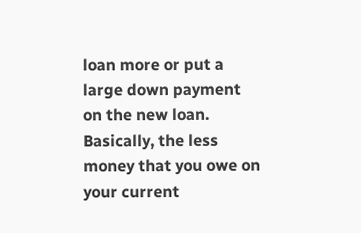loan more or put a large down payment on the new loan. Basically, the less money that you owe on your current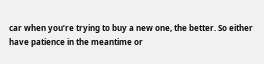car when you’re trying to buy a new one, the better. So either have patience in the meantime or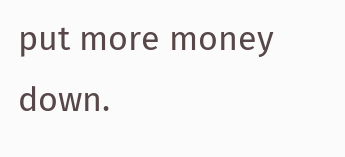put more money down.